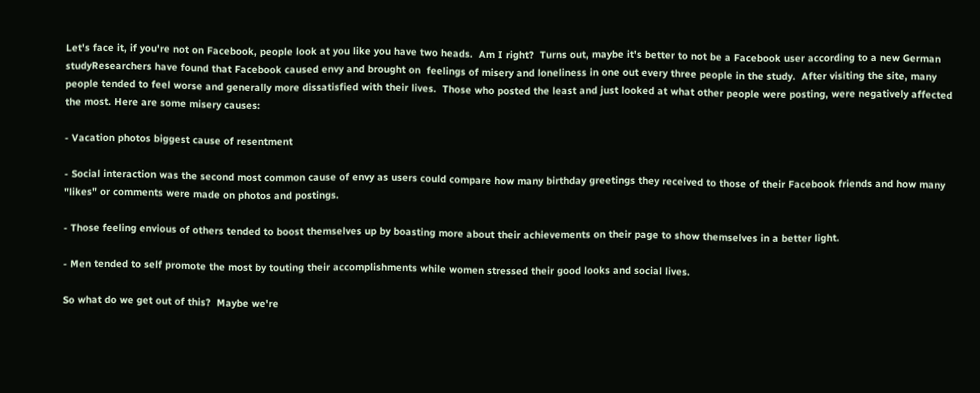Let's face it, if you're not on Facebook, people look at you like you have two heads.  Am I right?  Turns out, maybe it's better to not be a Facebook user according to a new German studyResearchers have found that Facebook caused envy and brought on  feelings of misery and loneliness in one out every three people in the study.  After visiting the site, many people tended to feel worse and generally more dissatisfied with their lives.  Those who posted the least and just looked at what other people were posting, were negatively affected the most. Here are some misery causes:

- Vacation photos biggest cause of resentment

- Social interaction was the second most common cause of envy as users could compare how many birthday greetings they received to those of their Facebook friends and how many "likes" or comments were made on photos and postings.

- Those feeling envious of others tended to boost themselves up by boasting more about their achievements on their page to show themselves in a better light.

- Men tended to self promote the most by touting their accomplishments while women stressed their good looks and social lives.

So what do we get out of this?  Maybe we're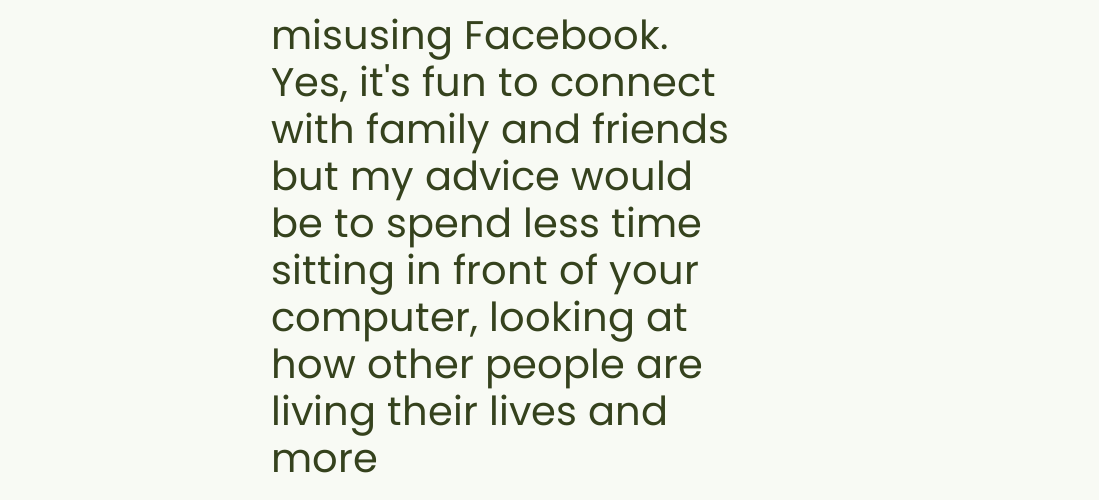misusing Facebook.  Yes, it's fun to connect with family and friends but my advice would be to spend less time sitting in front of your computer, looking at how other people are living their lives and more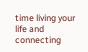time living your life and connecting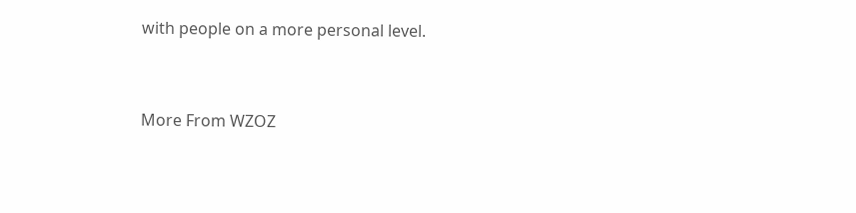with people on a more personal level.


More From WZOZ